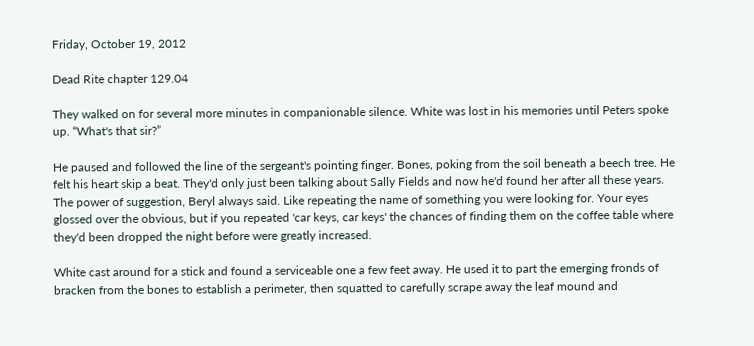Friday, October 19, 2012

Dead Rite chapter 129.04

They walked on for several more minutes in companionable silence. White was lost in his memories until Peters spoke up. “What's that sir?”

He paused and followed the line of the sergeant's pointing finger. Bones, poking from the soil beneath a beech tree. He felt his heart skip a beat. They'd only just been talking about Sally Fields and now he'd found her after all these years. The power of suggestion, Beryl always said. Like repeating the name of something you were looking for. Your eyes glossed over the obvious, but if you repeated 'car keys, car keys' the chances of finding them on the coffee table where they'd been dropped the night before were greatly increased.

White cast around for a stick and found a serviceable one a few feet away. He used it to part the emerging fronds of bracken from the bones to establish a perimeter, then squatted to carefully scrape away the leaf mound and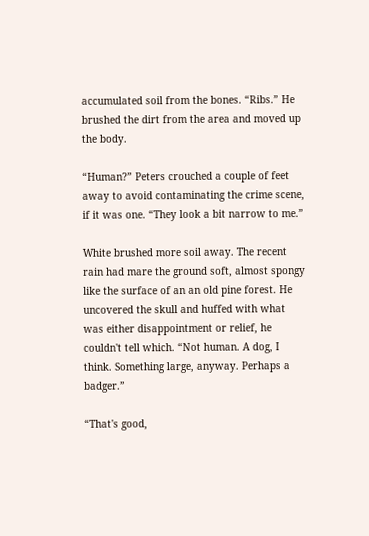accumulated soil from the bones. “Ribs.” He brushed the dirt from the area and moved up the body.

“Human?” Peters crouched a couple of feet away to avoid contaminating the crime scene, if it was one. “They look a bit narrow to me.”

White brushed more soil away. The recent rain had mare the ground soft, almost spongy like the surface of an an old pine forest. He uncovered the skull and huffed with what was either disappointment or relief, he couldn't tell which. “Not human. A dog, I think. Something large, anyway. Perhaps a badger.”

“That's good,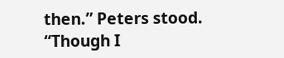then.” Peters stood. “Though I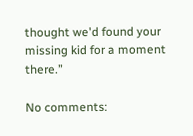thought we'd found your missing kid for a moment there.”

No comments: